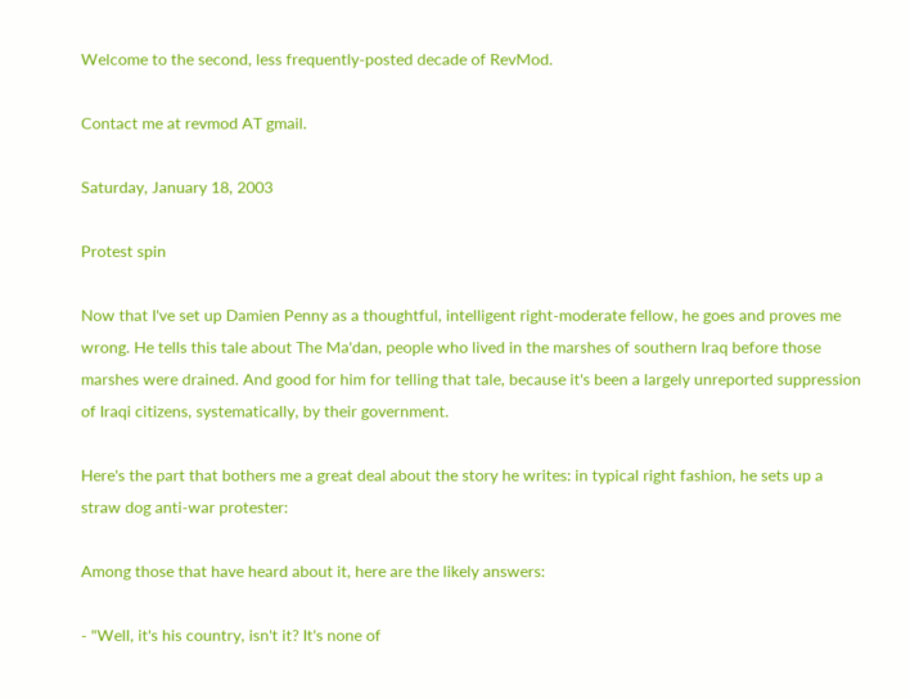Welcome to the second, less frequently-posted decade of RevMod.

Contact me at revmod AT gmail.

Saturday, January 18, 2003

Protest spin

Now that I've set up Damien Penny as a thoughtful, intelligent right-moderate fellow, he goes and proves me wrong. He tells this tale about The Ma'dan, people who lived in the marshes of southern Iraq before those marshes were drained. And good for him for telling that tale, because it's been a largely unreported suppression of Iraqi citizens, systematically, by their government.

Here's the part that bothers me a great deal about the story he writes: in typical right fashion, he sets up a straw dog anti-war protester:

Among those that have heard about it, here are the likely answers:

- "Well, it's his country, isn't it? It's none of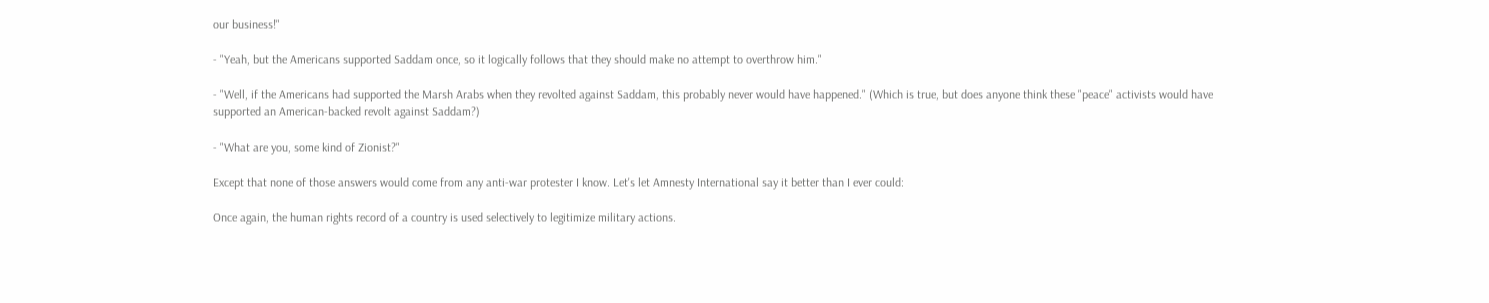our business!"

- "Yeah, but the Americans supported Saddam once, so it logically follows that they should make no attempt to overthrow him."

- "Well, if the Americans had supported the Marsh Arabs when they revolted against Saddam, this probably never would have happened." (Which is true, but does anyone think these "peace" activists would have supported an American-backed revolt against Saddam?)

- "What are you, some kind of Zionist?"

Except that none of those answers would come from any anti-war protester I know. Let's let Amnesty International say it better than I ever could:

Once again, the human rights record of a country is used selectively to legitimize military actions.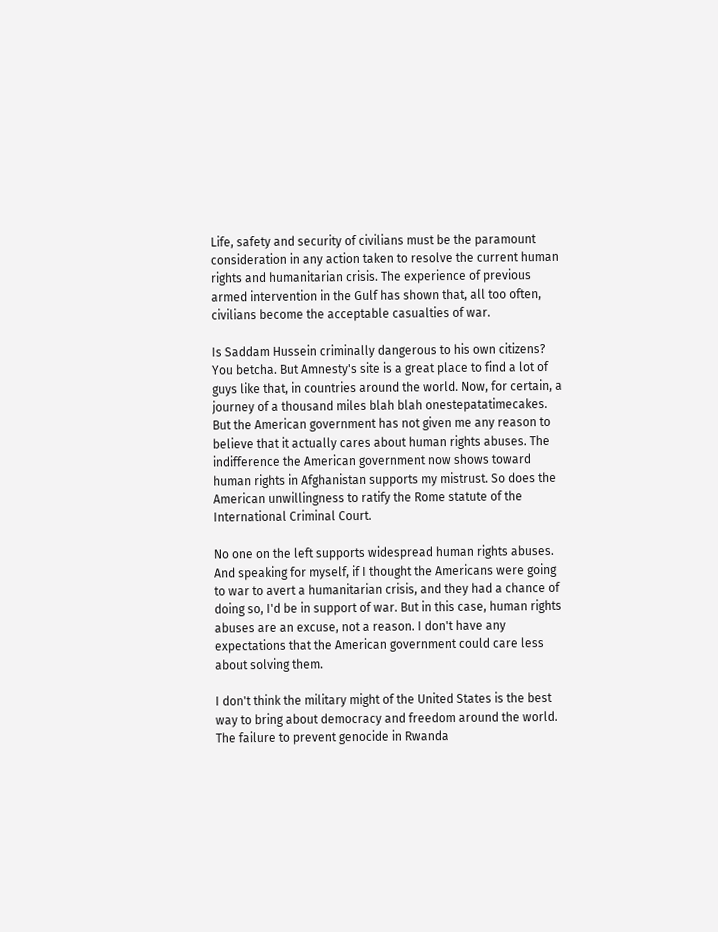Life, safety and security of civilians must be the paramount consideration in any action taken to resolve the current human rights and humanitarian crisis. The experience of previous armed intervention in the Gulf has shown that, all too often, civilians become the acceptable casualties of war.

Is Saddam Hussein criminally dangerous to his own citizens? You betcha. But Amnesty's site is a great place to find a lot of guys like that, in countries around the world. Now, for certain, a journey of a thousand miles blah blah onestepatatimecakes. But the American government has not given me any reason to believe that it actually cares about human rights abuses. The indifference the American government now shows toward human rights in Afghanistan supports my mistrust. So does the American unwillingness to ratify the Rome statute of the International Criminal Court.

No one on the left supports widespread human rights abuses. And speaking for myself, if I thought the Americans were going to war to avert a humanitarian crisis, and they had a chance of doing so, I'd be in support of war. But in this case, human rights abuses are an excuse, not a reason. I don't have any expectations that the American government could care less about solving them.

I don't think the military might of the United States is the best way to bring about democracy and freedom around the world. The failure to prevent genocide in Rwanda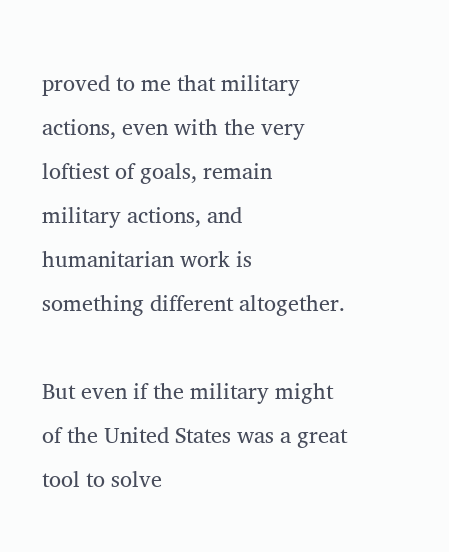proved to me that military actions, even with the very loftiest of goals, remain military actions, and humanitarian work is something different altogether.

But even if the military might of the United States was a great tool to solve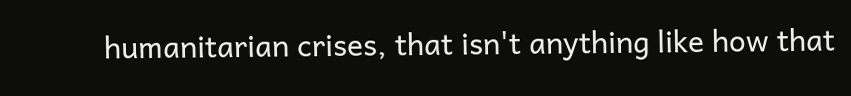humanitarian crises, that isn't anything like how that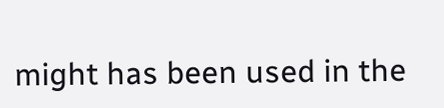might has been used in the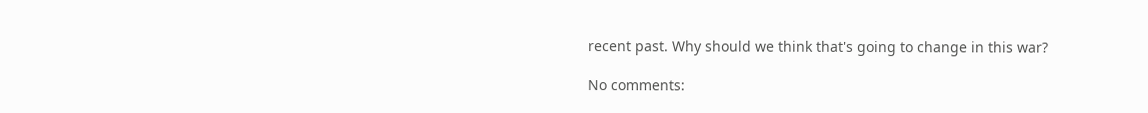recent past. Why should we think that's going to change in this war?

No comments: